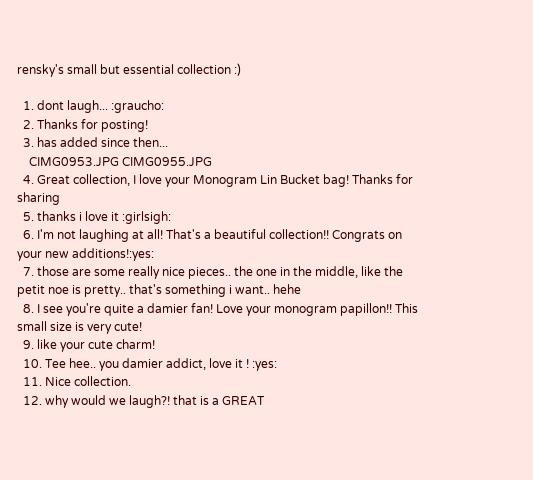rensky's small but essential collection :)

  1. dont laugh... :graucho:
  2. Thanks for posting!
  3. has added since then...
    CIMG0953.JPG CIMG0955.JPG
  4. Great collection, I love your Monogram Lin Bucket bag! Thanks for sharing
  5. thanks i love it :girlsigh:
  6. I'm not laughing at all! That's a beautiful collection!! Congrats on your new additions!:yes:
  7. those are some really nice pieces.. the one in the middle, like the petit noe is pretty.. that's something i want.. hehe
  8. I see you're quite a damier fan! Love your monogram papillon!! This small size is very cute!
  9. like your cute charm!
  10. Tee hee.. you damier addict, love it ! :yes:
  11. Nice collection.
  12. why would we laugh?! that is a GREAT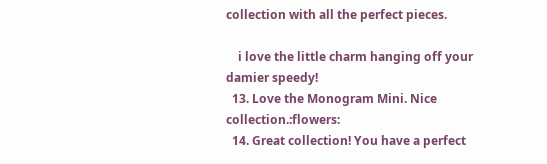collection with all the perfect pieces.

    i love the little charm hanging off your damier speedy!
  13. Love the Monogram Mini. Nice collection.:flowers:
  14. Great collection! You have a perfect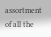assortment of all the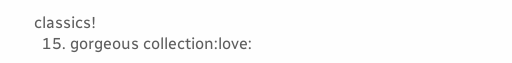classics!
  15. gorgeous collection:love: